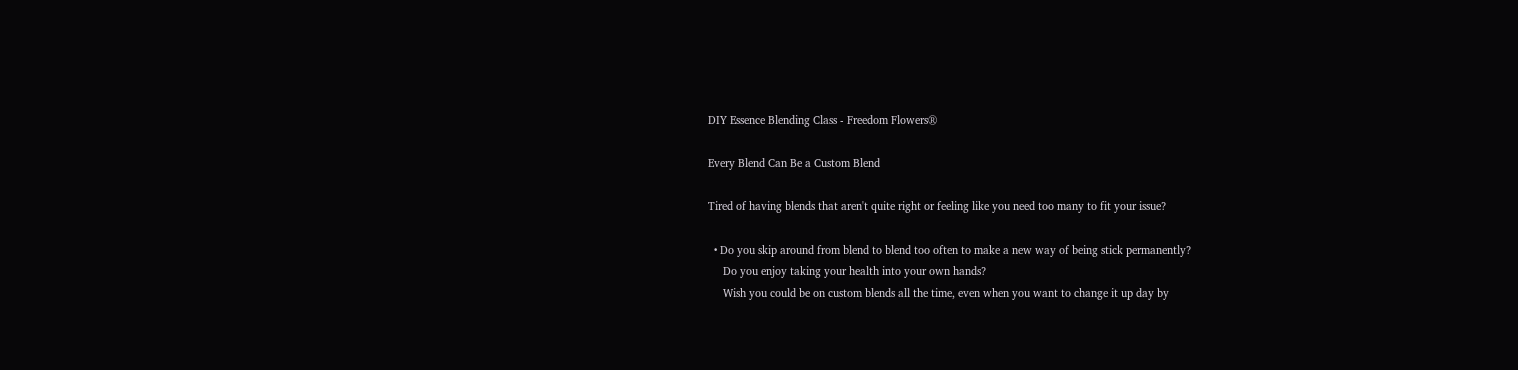DIY Essence Blending Class - Freedom Flowers®

Every Blend Can Be a Custom Blend

Tired of having blends that aren't quite right or feeling like you need too many to fit your issue?

  • Do you skip around from blend to blend too often to make a new way of being stick permanently?
     Do you enjoy taking your health into your own hands?
     Wish you could be on custom blends all the time, even when you want to change it up day by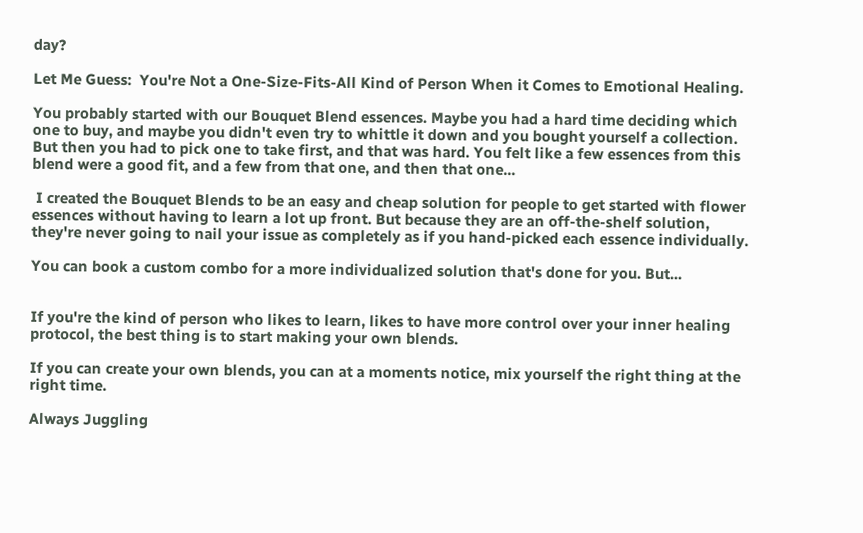day?

Let Me Guess:  You're Not a One-Size-Fits-All Kind of Person When it Comes to Emotional Healing.

You probably started with our Bouquet Blend essences. Maybe you had a hard time deciding which one to buy, and maybe you didn't even try to whittle it down and you bought yourself a collection. But then you had to pick one to take first, and that was hard. You felt like a few essences from this blend were a good fit, and a few from that one, and then that one...

 I created the Bouquet Blends to be an easy and cheap solution for people to get started with flower essences without having to learn a lot up front. But because they are an off-the-shelf solution, they're never going to nail your issue as completely as if you hand-picked each essence individually.

You can book a custom combo for a more individualized solution that's done for you. But...


If you're the kind of person who likes to learn, likes to have more control over your inner healing protocol, the best thing is to start making your own blends.

If you can create your own blends, you can at a moments notice, mix yourself the right thing at the right time.

Always Juggling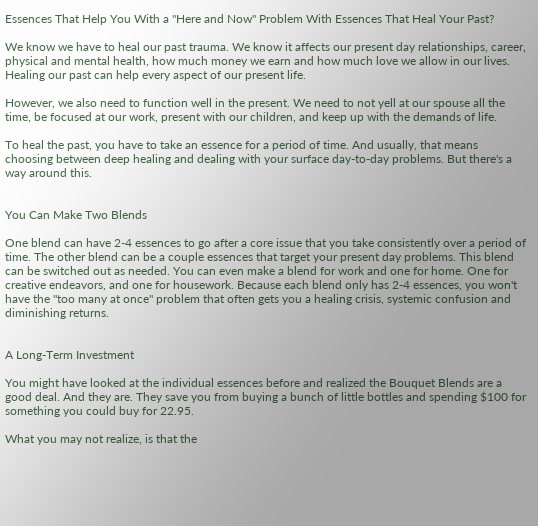Essences That Help You With a "Here and Now" Problem With Essences That Heal Your Past?

We know we have to heal our past trauma. We know it affects our present day relationships, career, physical and mental health, how much money we earn and how much love we allow in our lives. Healing our past can help every aspect of our present life.

However, we also need to function well in the present. We need to not yell at our spouse all the time, be focused at our work, present with our children, and keep up with the demands of life.

To heal the past, you have to take an essence for a period of time. And usually, that means choosing between deep healing and dealing with your surface day-to-day problems. But there's a way around this.


You Can Make Two Blends

One blend can have 2-4 essences to go after a core issue that you take consistently over a period of time. The other blend can be a couple essences that target your present day problems. This blend can be switched out as needed. You can even make a blend for work and one for home. One for creative endeavors, and one for housework. Because each blend only has 2-4 essences, you won't have the "too many at once" problem that often gets you a healing crisis, systemic confusion and diminishing returns.


A Long-Term Investment

You might have looked at the individual essences before and realized the Bouquet Blends are a good deal. And they are. They save you from buying a bunch of little bottles and spending $100 for something you could buy for 22.95.

What you may not realize, is that the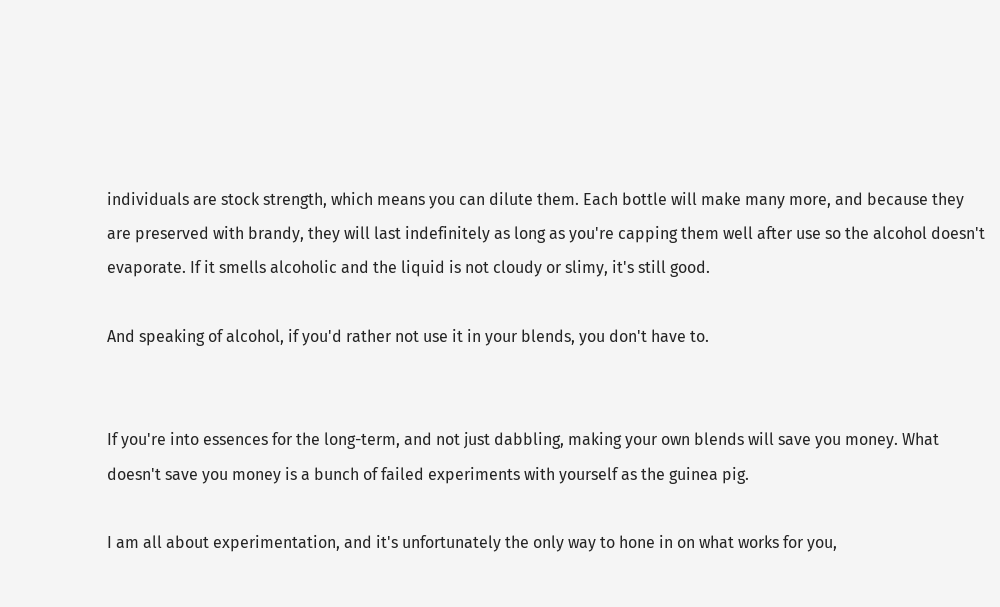individuals are stock strength, which means you can dilute them. Each bottle will make many more, and because they are preserved with brandy, they will last indefinitely as long as you're capping them well after use so the alcohol doesn't evaporate. If it smells alcoholic and the liquid is not cloudy or slimy, it's still good.

And speaking of alcohol, if you'd rather not use it in your blends, you don't have to.


If you're into essences for the long-term, and not just dabbling, making your own blends will save you money. What doesn't save you money is a bunch of failed experiments with yourself as the guinea pig.

I am all about experimentation, and it's unfortunately the only way to hone in on what works for you,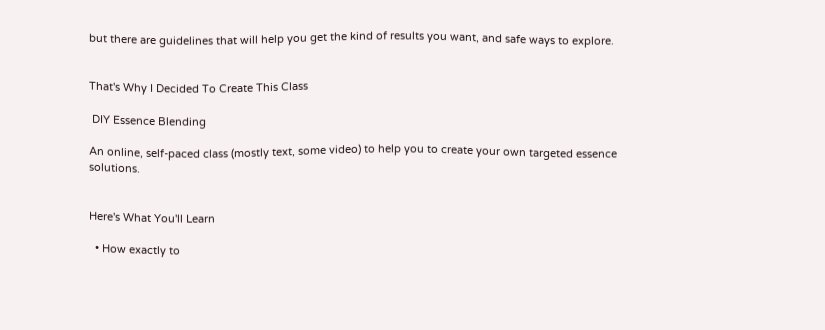but there are guidelines that will help you get the kind of results you want, and safe ways to explore.


That's Why I Decided To Create This Class

 DIY Essence Blending

An online, self-paced class (mostly text, some video) to help you to create your own targeted essence solutions.


Here's What You'll Learn

  • How exactly to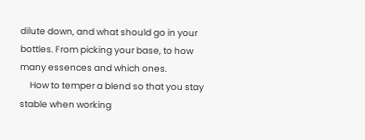dilute down, and what should go in your bottles. From picking your base, to how many essences and which ones.
     How to temper a blend so that you stay stable when working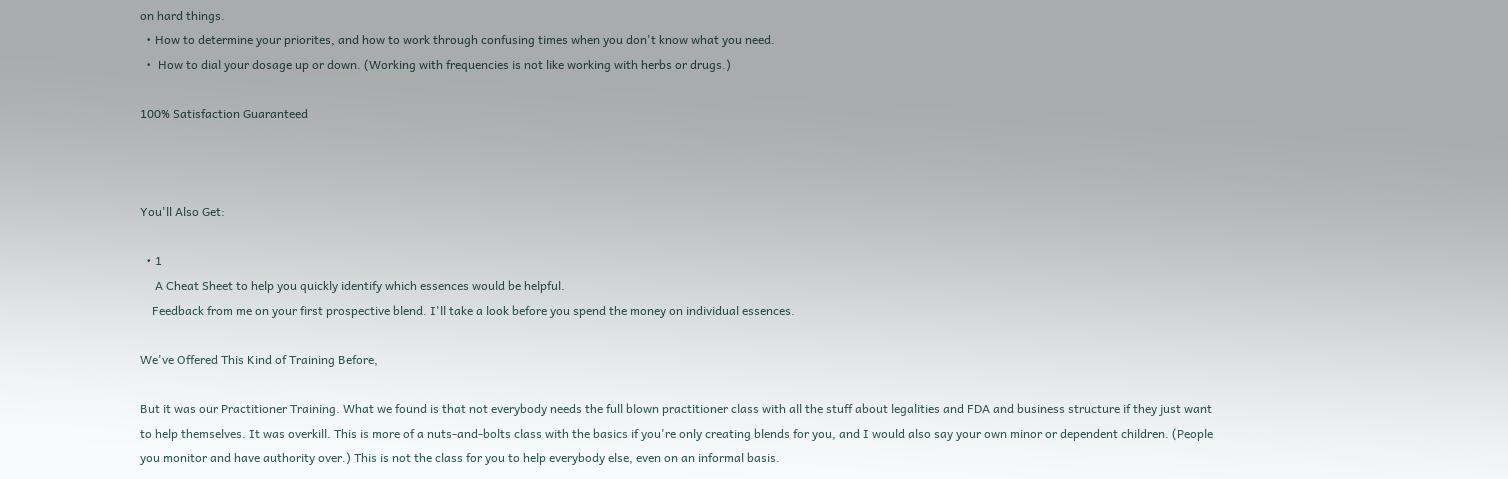on hard things.
  • How to determine your priorites, and how to work through confusing times when you don't know what you need.
  •  How to dial your dosage up or down. (Working with frequencies is not like working with herbs or drugs.)

100% Satisfaction Guaranteed



You'll Also Get:

  • 1
     A Cheat Sheet to help you quickly identify which essences would be helpful.
    Feedback from me on your first prospective blend. I'll take a look before you spend the money on individual essences.

We've Offered This Kind of Training Before,

But it was our Practitioner Training. What we found is that not everybody needs the full blown practitioner class with all the stuff about legalities and FDA and business structure if they just want to help themselves. It was overkill. This is more of a nuts-and-bolts class with the basics if you're only creating blends for you, and I would also say your own minor or dependent children. (People you monitor and have authority over.) This is not the class for you to help everybody else, even on an informal basis.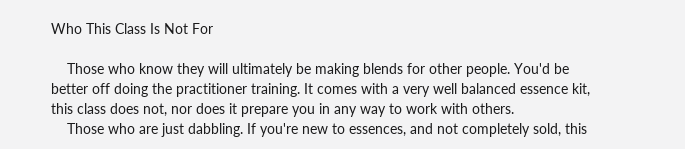Who This Class Is Not For

    Those who know they will ultimately be making blends for other people. You'd be better off doing the practitioner training. It comes with a very well balanced essence kit, this class does not, nor does it prepare you in any way to work with others.
    Those who are just dabbling. If you're new to essences, and not completely sold, this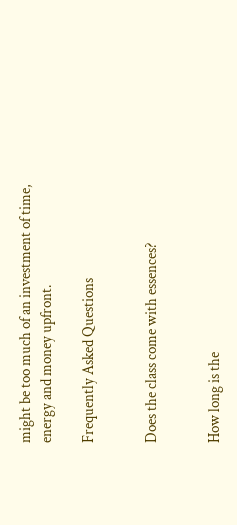might be too much of an investment of time, energy and money upfront.

Frequently Asked Questions


Does the class come with essences?


How long is the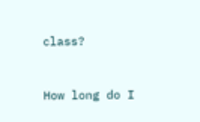class?


How long do I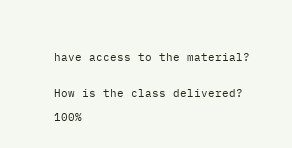have access to the material?


How is the class delivered?

100%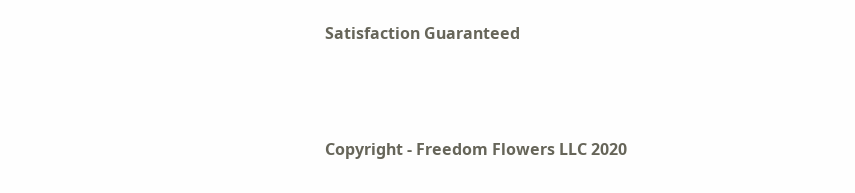Satisfaction Guaranteed



Copyright - Freedom Flowers LLC 2020